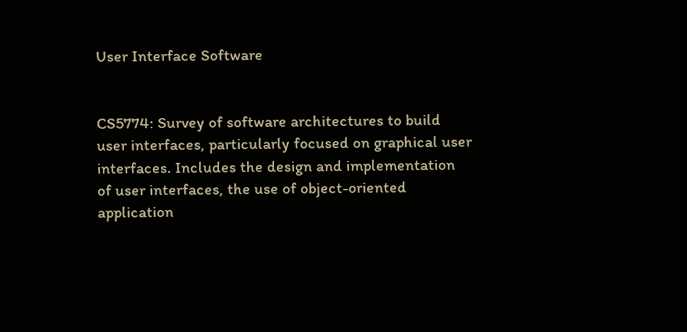User Interface Software


CS5774: Survey of software architectures to build user interfaces, particularly focused on graphical user interfaces. Includes the design and implementation of user interfaces, the use of object-oriented application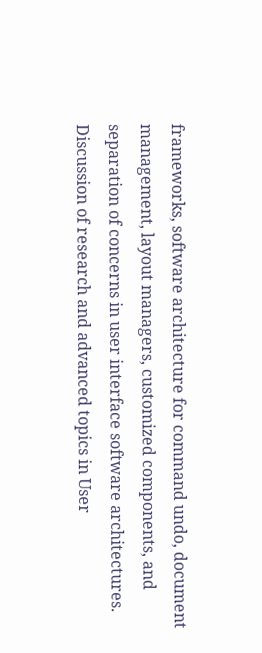frameworks, software architecture for command undo, document management, layout managers, customized components, and separation of concerns in user interface software architectures. Discussion of research and advanced topics in User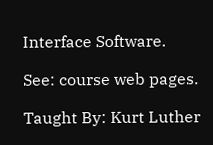Interface Software.

See: course web pages.

Taught By: Kurt Luther